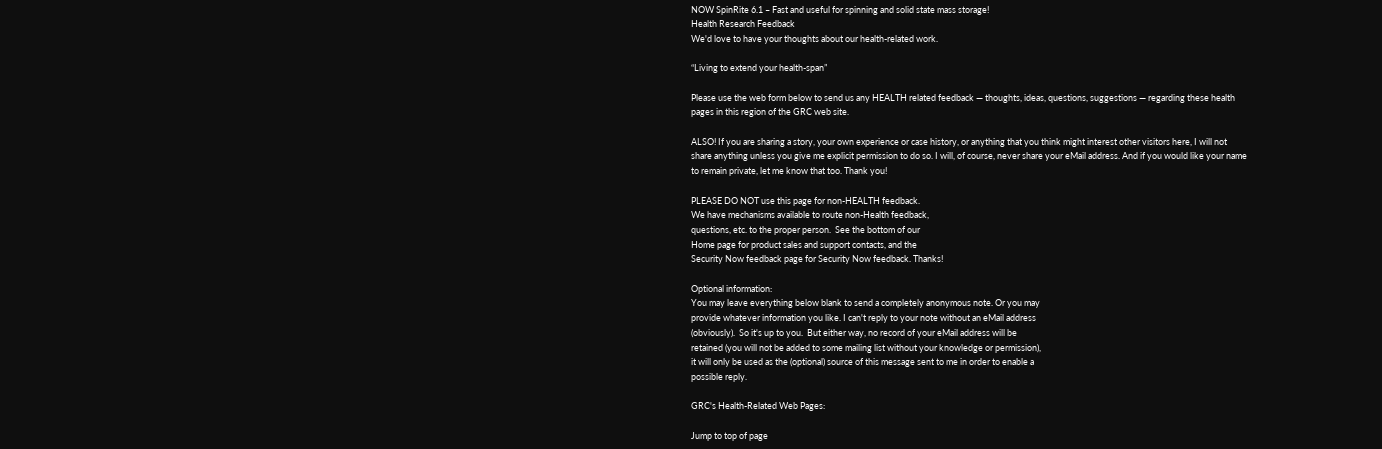NOW SpinRite 6.1 – Fast and useful for spinning and solid state mass storage!
Health Research Feedback
We'd love to have your thoughts about our health-related work.

“Living to extend your health-span”

Please use the web form below to send us any HEALTH related feedback — thoughts, ideas, questions, suggestions — regarding these health pages in this region of the GRC web site.

ALSO! If you are sharing a story, your own experience or case history, or anything that you think might interest other visitors here, I will not share anything unless you give me explicit permission to do so. I will, of course, never share your eMail address. And if you would like your name to remain private, let me know that too. Thank you!

PLEASE DO NOT use this page for non-HEALTH feedback.
We have mechanisms available to route non-Health feedback,
questions, etc. to the proper person.  See the bottom of our
Home page for product sales and support contacts, and the
Security Now feedback page for Security Now feedback. Thanks!

Optional information:
You may leave everything below blank to send a completely anonymous note. Or you may
provide whatever information you like. I can't reply to your note without an eMail address
(obviously).  So it's up to you.  But either way, no record of your eMail address will be
retained (you will not be added to some mailing list without your knowledge or permission),
it will only be used as the (optional) source of this message sent to me in order to enable a
possible reply.

GRC's Health-Related Web Pages:

Jump to top of page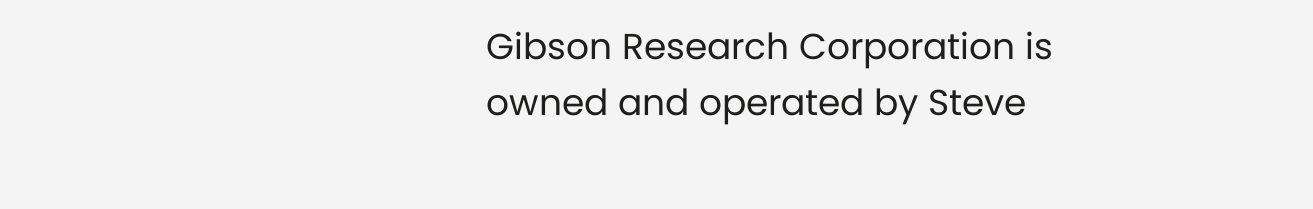Gibson Research Corporation is owned and operated by Steve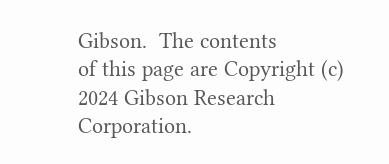Gibson.  The contents
of this page are Copyright (c) 2024 Gibson Research Corporation.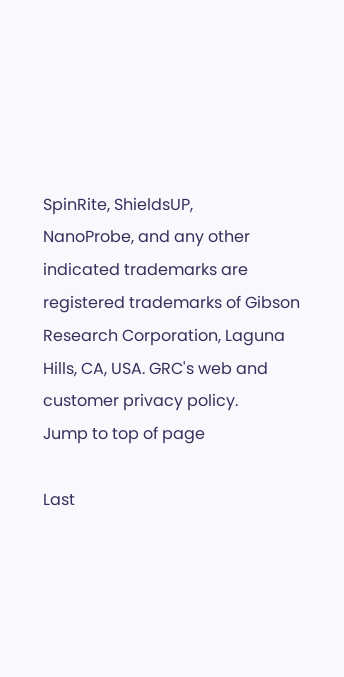SpinRite, ShieldsUP,
NanoProbe, and any other indicated trademarks are registered trademarks of Gibson
Research Corporation, Laguna Hills, CA, USA. GRC's web and customer privacy policy.
Jump to top of page

Last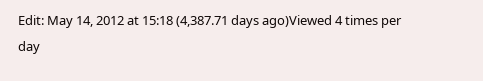Edit: May 14, 2012 at 15:18 (4,387.71 days ago)Viewed 4 times per day